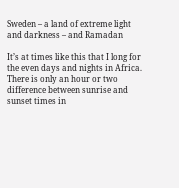Sweden – a land of extreme light and darkness – and Ramadan

It’s at times like this that I long for the even days and nights in Africa. There is only an hour or two difference between sunrise and sunset times in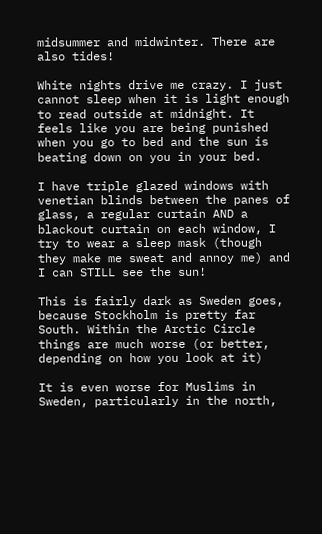midsummer and midwinter. There are also tides!

White nights drive me crazy. I just cannot sleep when it is light enough to read outside at midnight. It feels like you are being punished when you go to bed and the sun is beating down on you in your bed.

I have triple glazed windows with venetian blinds between the panes of glass, a regular curtain AND a blackout curtain on each window, I try to wear a sleep mask (though they make me sweat and annoy me) and I can STILL see the sun!

This is fairly dark as Sweden goes, because Stockholm is pretty far South. Within the Arctic Circle things are much worse (or better, depending on how you look at it)

It is even worse for Muslims in Sweden, particularly in the north,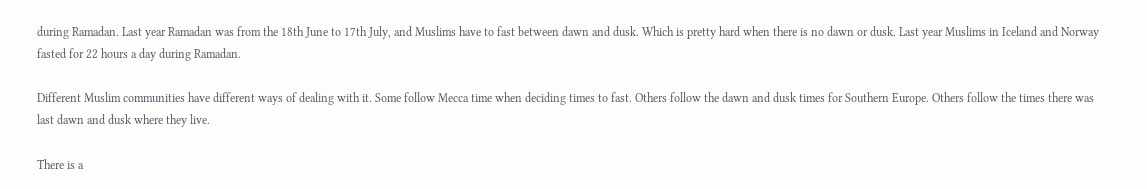during Ramadan. Last year Ramadan was from the 18th June to 17th July, and Muslims have to fast between dawn and dusk. Which is pretty hard when there is no dawn or dusk. Last year Muslims in Iceland and Norway fasted for 22 hours a day during Ramadan.

Different Muslim communities have different ways of dealing with it. Some follow Mecca time when deciding times to fast. Others follow the dawn and dusk times for Southern Europe. Others follow the times there was last dawn and dusk where they live.

There is a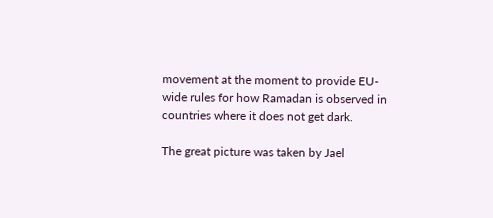movement at the moment to provide EU-wide rules for how Ramadan is observed in countries where it does not get dark.

The great picture was taken by Jael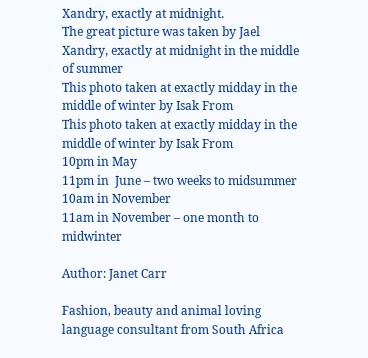Xandry, exactly at midnight.
The great picture was taken by Jael Xandry, exactly at midnight in the middle of summer
This photo taken at exactly midday in the middle of winter by Isak From
This photo taken at exactly midday in the middle of winter by Isak From
10pm in May
11pm in  June – two weeks to midsummer
10am in November
11am in November – one month to midwinter

Author: Janet Carr

Fashion, beauty and animal loving language consultant from South Africa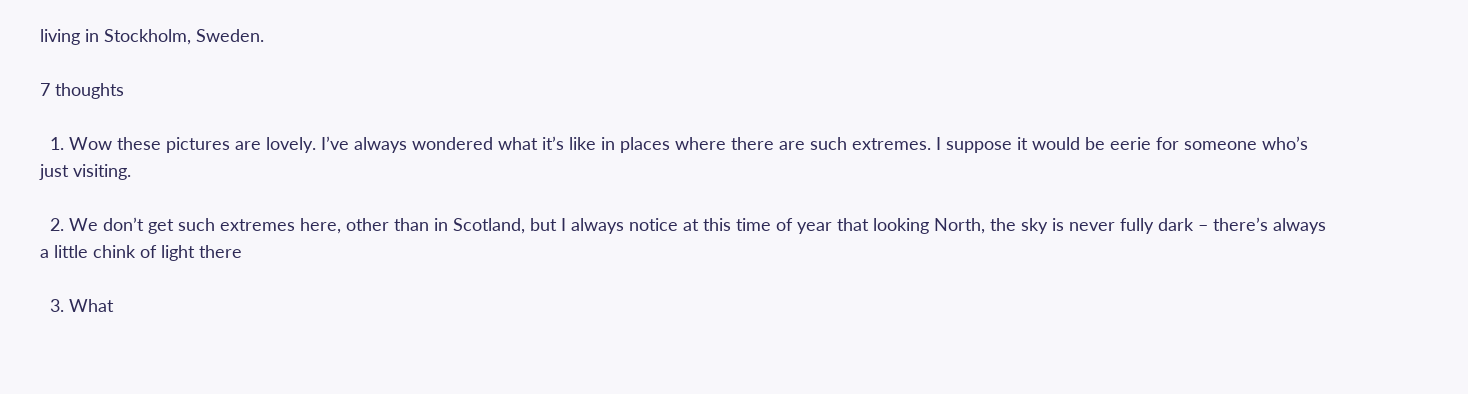living in Stockholm, Sweden.

7 thoughts

  1. Wow these pictures are lovely. I’ve always wondered what it’s like in places where there are such extremes. I suppose it would be eerie for someone who’s just visiting.

  2. We don’t get such extremes here, other than in Scotland, but I always notice at this time of year that looking North, the sky is never fully dark – there’s always a little chink of light there

  3. What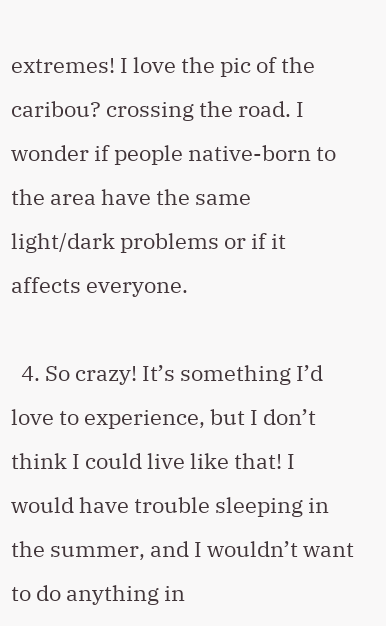extremes! I love the pic of the caribou? crossing the road. I wonder if people native-born to the area have the same light/dark problems or if it affects everyone.

  4. So crazy! It’s something I’d love to experience, but I don’t think I could live like that! I would have trouble sleeping in the summer, and I wouldn’t want to do anything in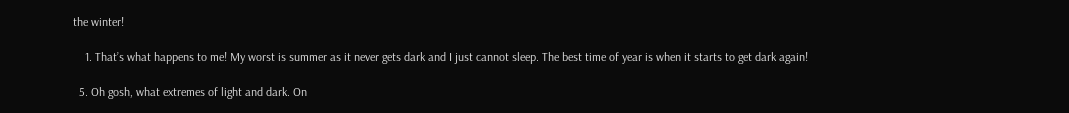the winter!

    1. That’s what happens to me! My worst is summer as it never gets dark and I just cannot sleep. The best time of year is when it starts to get dark again!

  5. Oh gosh, what extremes of light and dark. On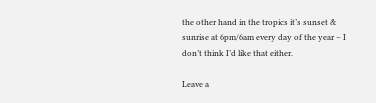the other hand in the tropics it’s sunset & sunrise at 6pm/6am every day of the year – I don’t think I’d like that either.

Leave a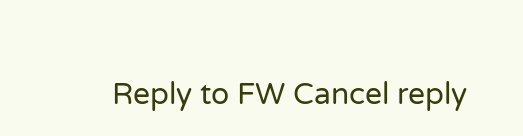Reply to FW Cancel reply